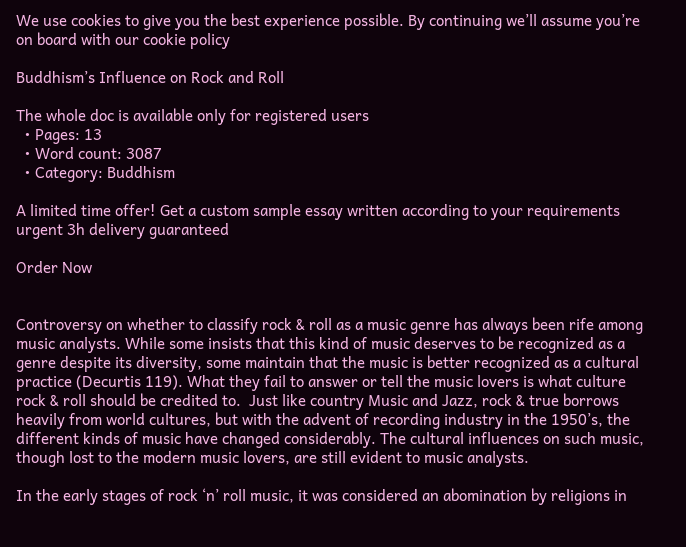We use cookies to give you the best experience possible. By continuing we’ll assume you’re on board with our cookie policy

Buddhism’s Influence on Rock and Roll

The whole doc is available only for registered users
  • Pages: 13
  • Word count: 3087
  • Category: Buddhism

A limited time offer! Get a custom sample essay written according to your requirements urgent 3h delivery guaranteed

Order Now


Controversy on whether to classify rock & roll as a music genre has always been rife among music analysts. While some insists that this kind of music deserves to be recognized as a genre despite its diversity, some maintain that the music is better recognized as a cultural practice (Decurtis 119). What they fail to answer or tell the music lovers is what culture rock & roll should be credited to.  Just like country Music and Jazz, rock & true borrows heavily from world cultures, but with the advent of recording industry in the 1950’s, the different kinds of music have changed considerably. The cultural influences on such music, though lost to the modern music lovers, are still evident to music analysts.

In the early stages of rock ‘n’ roll music, it was considered an abomination by religions in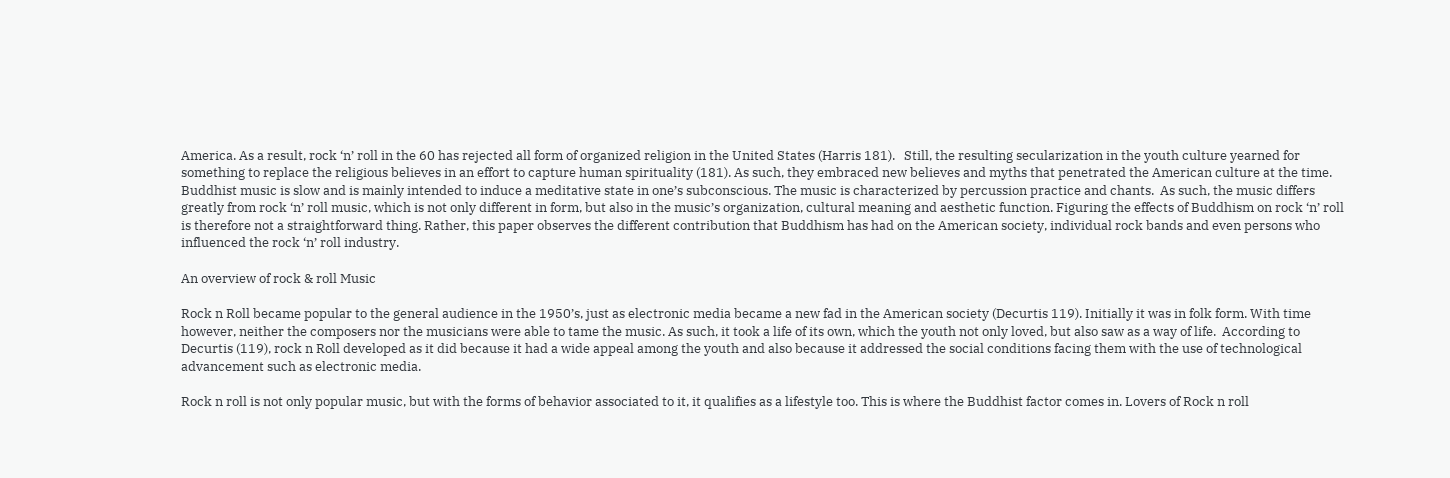America. As a result, rock ‘n’ roll in the 60 has rejected all form of organized religion in the United States (Harris 181).   Still, the resulting secularization in the youth culture yearned for something to replace the religious believes in an effort to capture human spirituality (181). As such, they embraced new believes and myths that penetrated the American culture at the time.  Buddhist music is slow and is mainly intended to induce a meditative state in one’s subconscious. The music is characterized by percussion practice and chants.  As such, the music differs greatly from rock ‘n’ roll music, which is not only different in form, but also in the music’s organization, cultural meaning and aesthetic function. Figuring the effects of Buddhism on rock ‘n’ roll is therefore not a straightforward thing. Rather, this paper observes the different contribution that Buddhism has had on the American society, individual rock bands and even persons who influenced the rock ‘n’ roll industry.

An overview of rock & roll Music

Rock n Roll became popular to the general audience in the 1950’s, just as electronic media became a new fad in the American society (Decurtis 119). Initially it was in folk form. With time however, neither the composers nor the musicians were able to tame the music. As such, it took a life of its own, which the youth not only loved, but also saw as a way of life.  According to Decurtis (119), rock n Roll developed as it did because it had a wide appeal among the youth and also because it addressed the social conditions facing them with the use of technological advancement such as electronic media.

Rock n roll is not only popular music, but with the forms of behavior associated to it, it qualifies as a lifestyle too. This is where the Buddhist factor comes in. Lovers of Rock n roll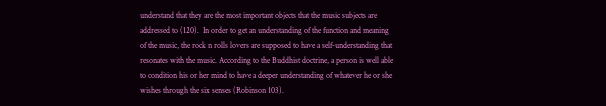understand that they are the most important objects that the music subjects are addressed to (120).  In order to get an understanding of the function and meaning of the music, the rock n rolls lovers are supposed to have a self-understanding that resonates with the music. According to the Buddhist doctrine, a person is well able to condition his or her mind to have a deeper understanding of whatever he or she wishes through the six senses (Robinson 103).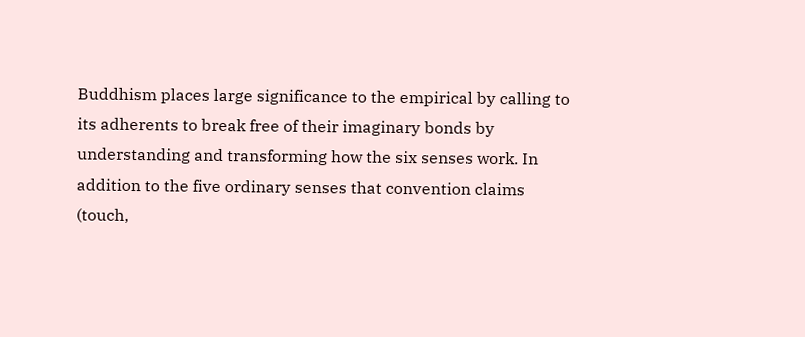Buddhism places large significance to the empirical by calling to its adherents to break free of their imaginary bonds by understanding and transforming how the six senses work. In addition to the five ordinary senses that convention claims (touch,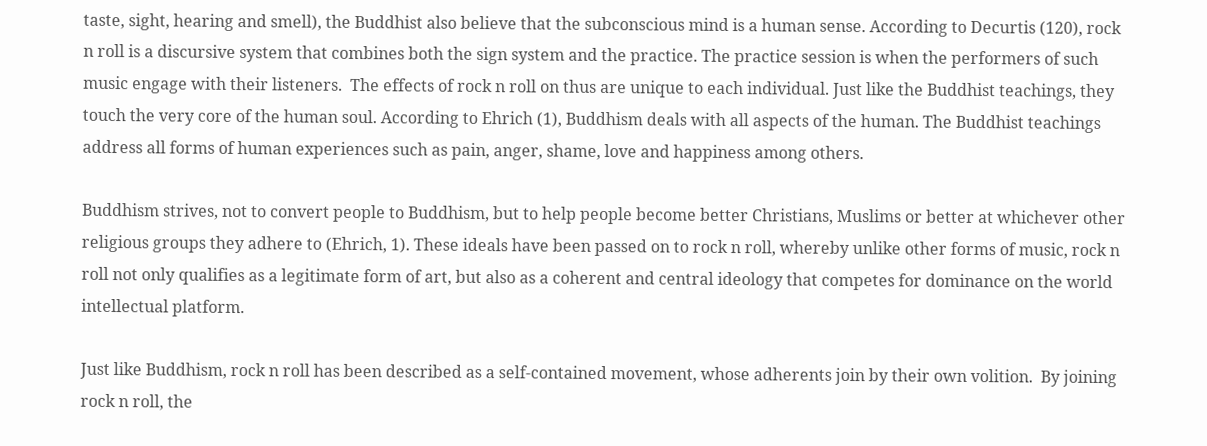taste, sight, hearing and smell), the Buddhist also believe that the subconscious mind is a human sense. According to Decurtis (120), rock n roll is a discursive system that combines both the sign system and the practice. The practice session is when the performers of such music engage with their listeners.  The effects of rock n roll on thus are unique to each individual. Just like the Buddhist teachings, they touch the very core of the human soul. According to Ehrich (1), Buddhism deals with all aspects of the human. The Buddhist teachings address all forms of human experiences such as pain, anger, shame, love and happiness among others.

Buddhism strives, not to convert people to Buddhism, but to help people become better Christians, Muslims or better at whichever other religious groups they adhere to (Ehrich, 1). These ideals have been passed on to rock n roll, whereby unlike other forms of music, rock n roll not only qualifies as a legitimate form of art, but also as a coherent and central ideology that competes for dominance on the world intellectual platform.

Just like Buddhism, rock n roll has been described as a self-contained movement, whose adherents join by their own volition.  By joining rock n roll, the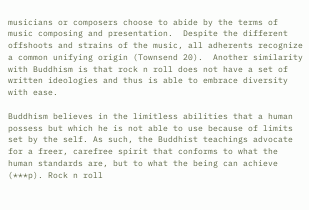musicians or composers choose to abide by the terms of music composing and presentation.  Despite the different offshoots and strains of the music, all adherents recognize a common unifying origin (Townsend 20).  Another similarity with Buddhism is that rock n roll does not have a set of written ideologies and thus is able to embrace diversity with ease.

Buddhism believes in the limitless abilities that a human possess but which he is not able to use because of limits set by the self. As such, the Buddhist teachings advocate for a freer, carefree spirit that conforms to what the human standards are, but to what the being can achieve (***p). Rock n roll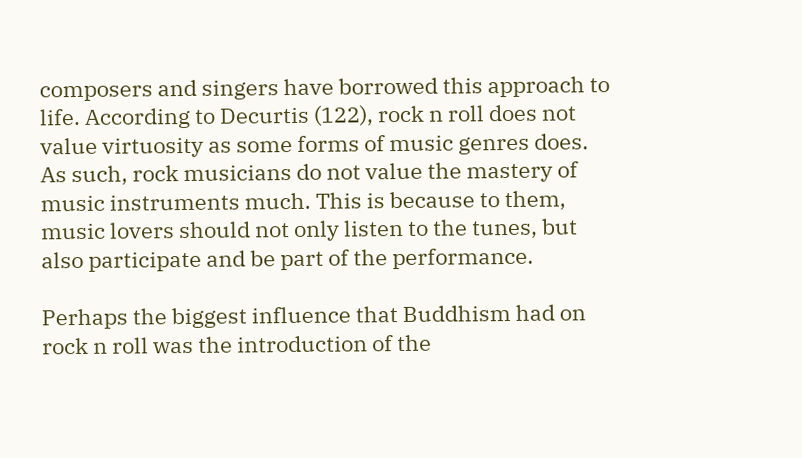composers and singers have borrowed this approach to life. According to Decurtis (122), rock n roll does not value virtuosity as some forms of music genres does.  As such, rock musicians do not value the mastery of music instruments much. This is because to them, music lovers should not only listen to the tunes, but also participate and be part of the performance.

Perhaps the biggest influence that Buddhism had on rock n roll was the introduction of the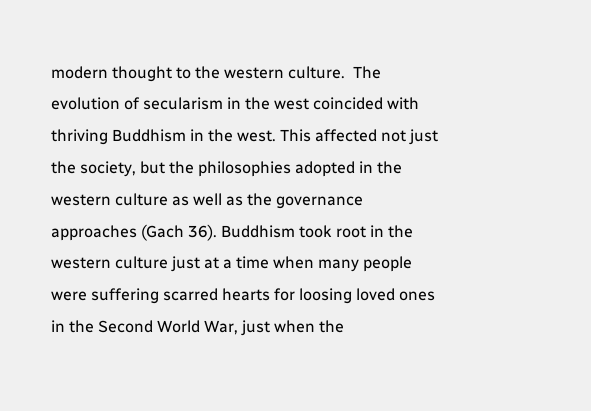modern thought to the western culture.  The evolution of secularism in the west coincided with thriving Buddhism in the west. This affected not just the society, but the philosophies adopted in the western culture as well as the governance approaches (Gach 36). Buddhism took root in the western culture just at a time when many people were suffering scarred hearts for loosing loved ones in the Second World War, just when the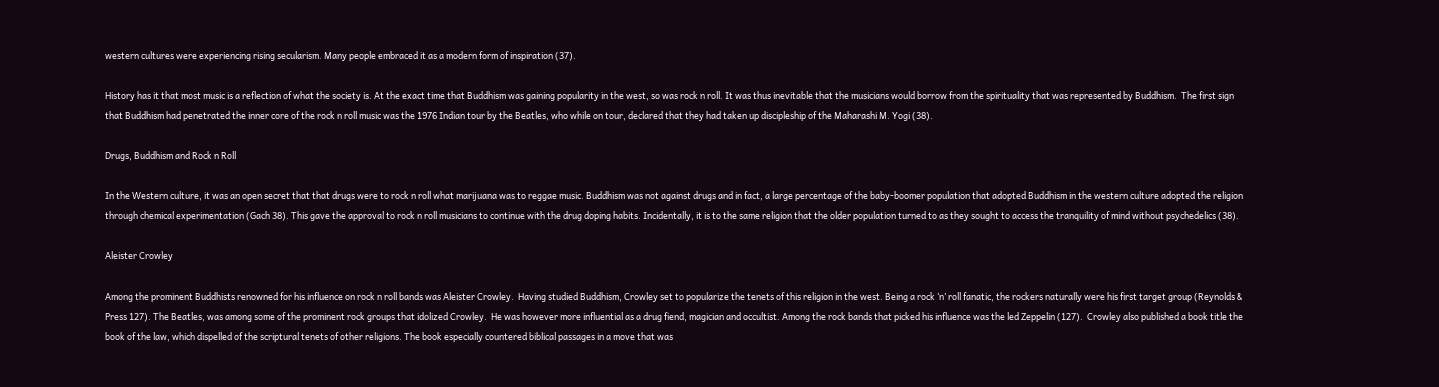western cultures were experiencing rising secularism. Many people embraced it as a modern form of inspiration (37).

History has it that most music is a reflection of what the society is. At the exact time that Buddhism was gaining popularity in the west, so was rock n roll. It was thus inevitable that the musicians would borrow from the spirituality that was represented by Buddhism.  The first sign that Buddhism had penetrated the inner core of the rock n roll music was the 1976 Indian tour by the Beatles, who while on tour, declared that they had taken up discipleship of the Maharashi M. Yogi (38).

Drugs, Buddhism and Rock n Roll

In the Western culture, it was an open secret that that drugs were to rock n roll what marijuana was to reggae music. Buddhism was not against drugs and in fact, a large percentage of the baby-boomer population that adopted Buddhism in the western culture adopted the religion through chemical experimentation (Gach 38). This gave the approval to rock n roll musicians to continue with the drug doping habits. Incidentally, it is to the same religion that the older population turned to as they sought to access the tranquility of mind without psychedelics (38).

Aleister Crowley

Among the prominent Buddhists renowned for his influence on rock n roll bands was Aleister Crowley.  Having studied Buddhism, Crowley set to popularize the tenets of this religion in the west. Being a rock ‘n’ roll fanatic, the rockers naturally were his first target group (Reynolds & Press 127). The Beatles, was among some of the prominent rock groups that idolized Crowley.  He was however more influential as a drug fiend, magician and occultist. Among the rock bands that picked his influence was the led Zeppelin (127).  Crowley also published a book title the book of the law, which dispelled of the scriptural tenets of other religions. The book especially countered biblical passages in a move that was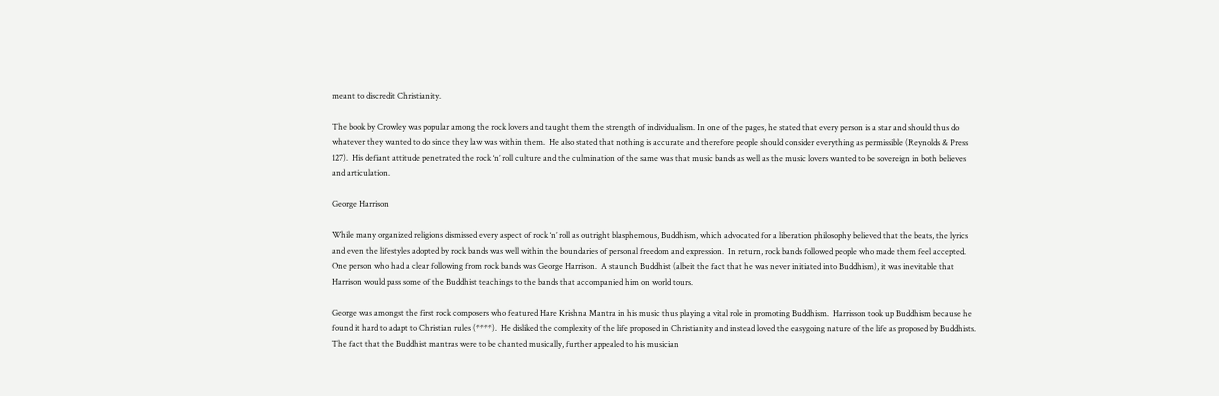meant to discredit Christianity.

The book by Crowley was popular among the rock lovers and taught them the strength of individualism. In one of the pages, he stated that every person is a star and should thus do whatever they wanted to do since they law was within them.  He also stated that nothing is accurate and therefore people should consider everything as permissible (Reynolds & Press 127).  His defiant attitude penetrated the rock ‘n’ roll culture and the culmination of the same was that music bands as well as the music lovers wanted to be sovereign in both believes and articulation.

George Harrison

While many organized religions dismissed every aspect of rock ‘n’ roll as outright blasphemous, Buddhism, which advocated for a liberation philosophy believed that the beats, the lyrics and even the lifestyles adopted by rock bands was well within the boundaries of personal freedom and expression.  In return, rock bands followed people who made them feel accepted. One person who had a clear following from rock bands was George Harrison.  A staunch Buddhist (albeit the fact that he was never initiated into Buddhism), it was inevitable that Harrison would pass some of the Buddhist teachings to the bands that accompanied him on world tours.

George was amongst the first rock composers who featured Hare Krishna Mantra in his music thus playing a vital role in promoting Buddhism.  Harrisson took up Buddhism because he found it hard to adapt to Christian rules (****).  He disliked the complexity of the life proposed in Christianity and instead loved the easygoing nature of the life as proposed by Buddhists.  The fact that the Buddhist mantras were to be chanted musically, further appealed to his musician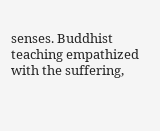senses. Buddhist teaching empathized with the suffering,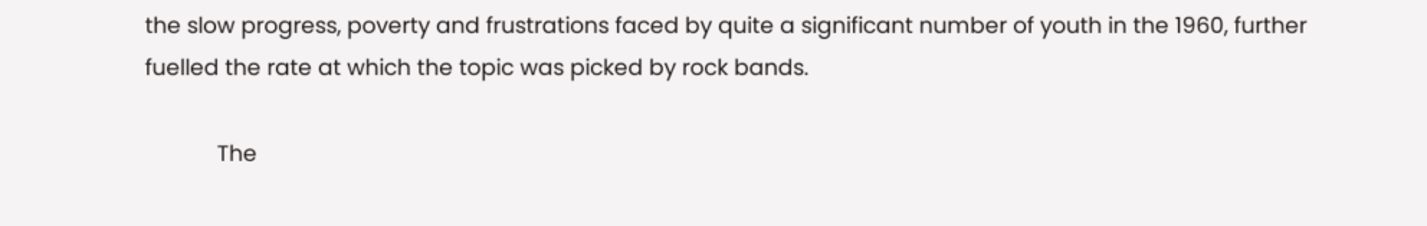the slow progress, poverty and frustrations faced by quite a significant number of youth in the 1960, further fuelled the rate at which the topic was picked by rock bands.

            The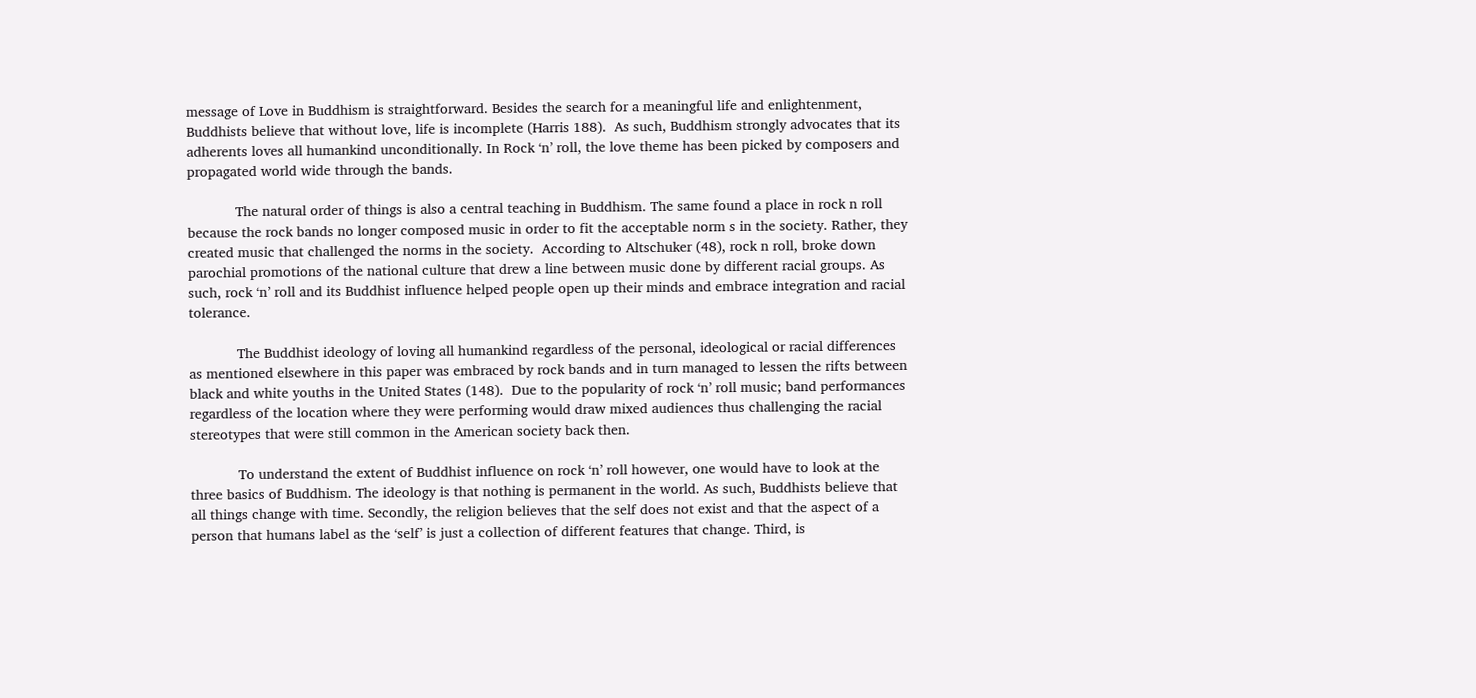message of Love in Buddhism is straightforward. Besides the search for a meaningful life and enlightenment, Buddhists believe that without love, life is incomplete (Harris 188).  As such, Buddhism strongly advocates that its adherents loves all humankind unconditionally. In Rock ‘n’ roll, the love theme has been picked by composers and propagated world wide through the bands.

            The natural order of things is also a central teaching in Buddhism. The same found a place in rock n roll because the rock bands no longer composed music in order to fit the acceptable norm s in the society. Rather, they created music that challenged the norms in the society.  According to Altschuker (48), rock n roll, broke down parochial promotions of the national culture that drew a line between music done by different racial groups. As such, rock ‘n’ roll and its Buddhist influence helped people open up their minds and embrace integration and racial tolerance.

            The Buddhist ideology of loving all humankind regardless of the personal, ideological or racial differences as mentioned elsewhere in this paper was embraced by rock bands and in turn managed to lessen the rifts between black and white youths in the United States (148).  Due to the popularity of rock ‘n’ roll music; band performances regardless of the location where they were performing would draw mixed audiences thus challenging the racial stereotypes that were still common in the American society back then.

            To understand the extent of Buddhist influence on rock ‘n’ roll however, one would have to look at the three basics of Buddhism. The ideology is that nothing is permanent in the world. As such, Buddhists believe that all things change with time. Secondly, the religion believes that the self does not exist and that the aspect of a person that humans label as the ‘self’ is just a collection of different features that change. Third, is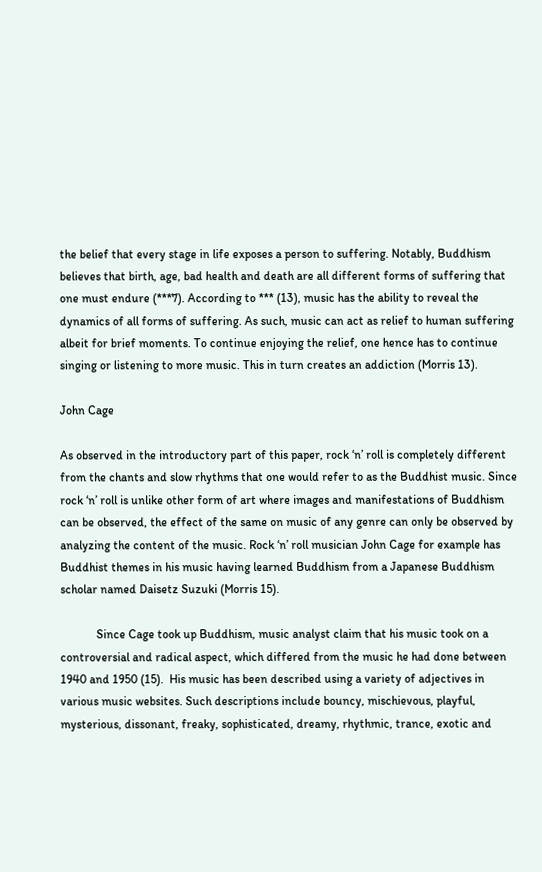the belief that every stage in life exposes a person to suffering. Notably, Buddhism believes that birth, age, bad health and death are all different forms of suffering that one must endure (***7). According to *** (13), music has the ability to reveal the dynamics of all forms of suffering. As such, music can act as relief to human suffering albeit for brief moments. To continue enjoying the relief, one hence has to continue singing or listening to more music. This in turn creates an addiction (Morris 13).

John Cage

As observed in the introductory part of this paper, rock ‘n’ roll is completely different from the chants and slow rhythms that one would refer to as the Buddhist music. Since rock ‘n’ roll is unlike other form of art where images and manifestations of Buddhism can be observed, the effect of the same on music of any genre can only be observed by analyzing the content of the music. Rock ‘n’ roll musician John Cage for example has Buddhist themes in his music having learned Buddhism from a Japanese Buddhism scholar named Daisetz Suzuki (Morris 15).

            Since Cage took up Buddhism, music analyst claim that his music took on a controversial and radical aspect, which differed from the music he had done between 1940 and 1950 (15).  His music has been described using a variety of adjectives in various music websites. Such descriptions include bouncy, mischievous, playful, mysterious, dissonant, freaky, sophisticated, dreamy, rhythmic, trance, exotic and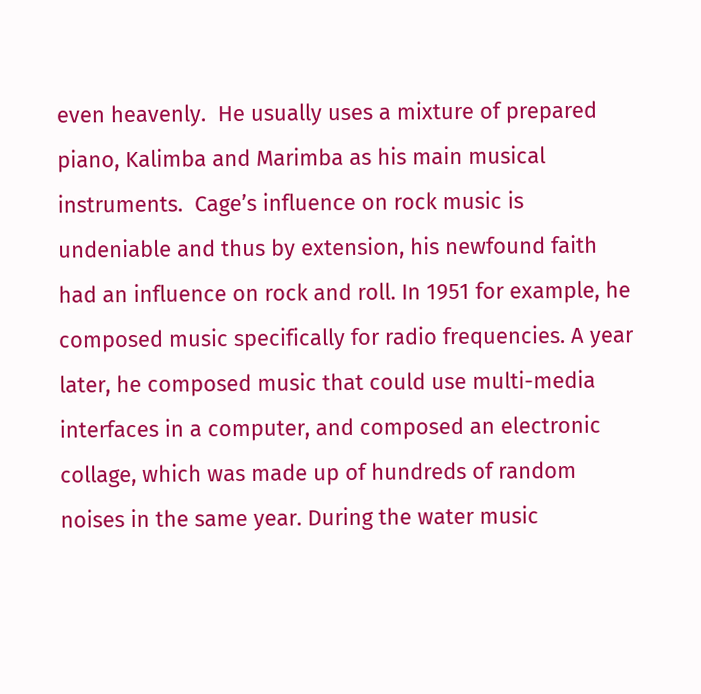even heavenly.  He usually uses a mixture of prepared piano, Kalimba and Marimba as his main musical instruments.  Cage’s influence on rock music is undeniable and thus by extension, his newfound faith had an influence on rock and roll. In 1951 for example, he composed music specifically for radio frequencies. A year later, he composed music that could use multi-media interfaces in a computer, and composed an electronic collage, which was made up of hundreds of random noises in the same year. During the water music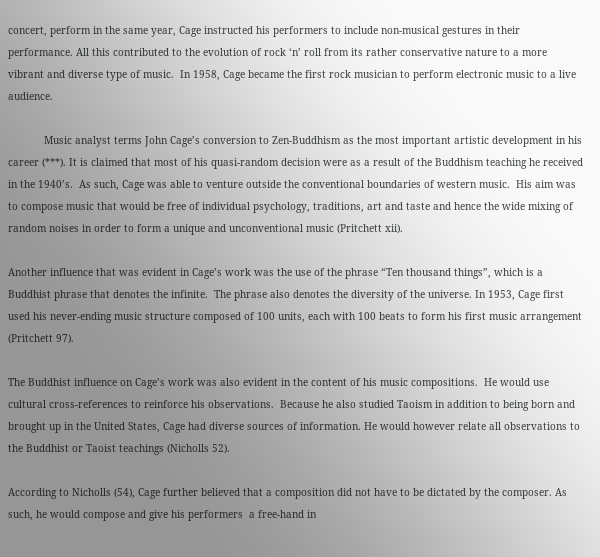concert, perform in the same year, Cage instructed his performers to include non-musical gestures in their performance. All this contributed to the evolution of rock ‘n’ roll from its rather conservative nature to a more vibrant and diverse type of music.  In 1958, Cage became the first rock musician to perform electronic music to a live audience.

            Music analyst terms John Cage’s conversion to Zen-Buddhism as the most important artistic development in his career (***). It is claimed that most of his quasi-random decision were as a result of the Buddhism teaching he received in the 1940’s.  As such, Cage was able to venture outside the conventional boundaries of western music.  His aim was to compose music that would be free of individual psychology, traditions, art and taste and hence the wide mixing of random noises in order to form a unique and unconventional music (Pritchett xii).

Another influence that was evident in Cage’s work was the use of the phrase “Ten thousand things”, which is a Buddhist phrase that denotes the infinite.  The phrase also denotes the diversity of the universe. In 1953, Cage first used his never-ending music structure composed of 100 units, each with 100 beats to form his first music arrangement (Pritchett 97).

The Buddhist influence on Cage’s work was also evident in the content of his music compositions.  He would use cultural cross-references to reinforce his observations.  Because he also studied Taoism in addition to being born and brought up in the United States, Cage had diverse sources of information. He would however relate all observations to the Buddhist or Taoist teachings (Nicholls 52).

According to Nicholls (54), Cage further believed that a composition did not have to be dictated by the composer. As such, he would compose and give his performers  a free-hand in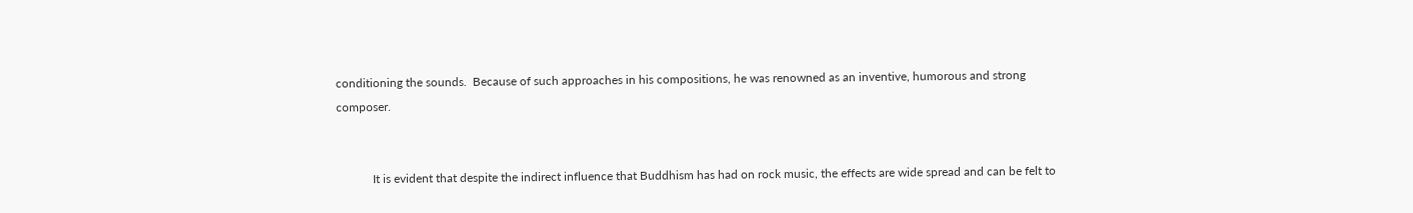conditioning the sounds.  Because of such approaches in his compositions, he was renowned as an inventive, humorous and strong composer.


            It is evident that despite the indirect influence that Buddhism has had on rock music, the effects are wide spread and can be felt to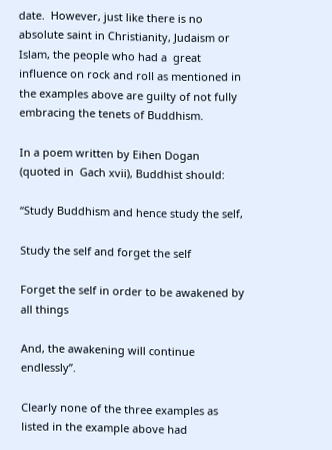date.  However, just like there is no absolute saint in Christianity, Judaism or Islam, the people who had a  great influence on rock and roll as mentioned in the examples above are guilty of not fully embracing the tenets of Buddhism.

In a poem written by Eihen Dogan  (quoted in  Gach xvii), Buddhist should:

“Study Buddhism and hence study the self,

Study the self and forget the self

Forget the self in order to be awakened by all things

And, the awakening will continue endlessly”.

Clearly none of the three examples as listed in the example above had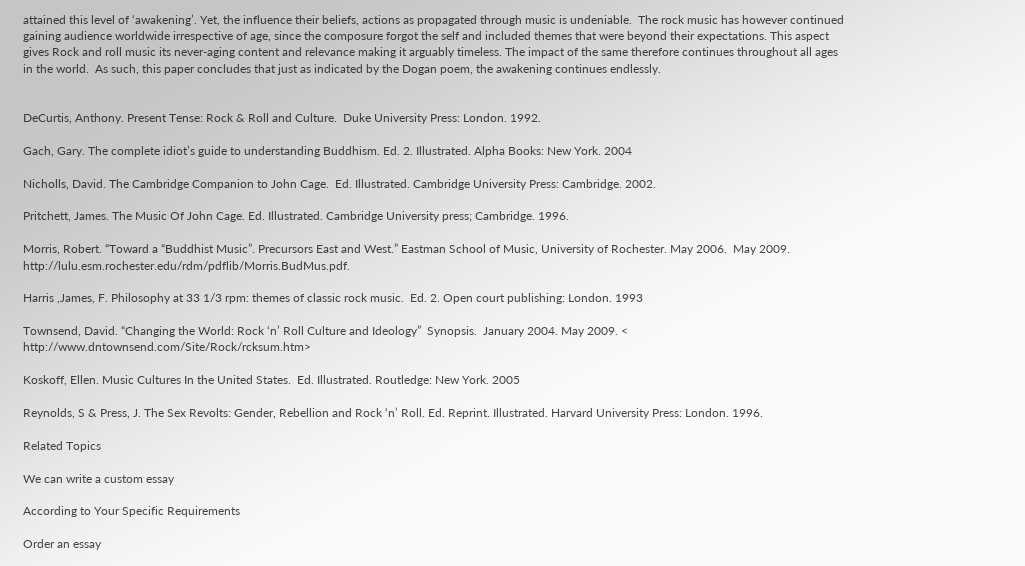attained this level of ‘awakening’. Yet, the influence their beliefs, actions as propagated through music is undeniable.  The rock music has however continued gaining audience worldwide irrespective of age, since the composure forgot the self and included themes that were beyond their expectations. This aspect gives Rock and roll music its never-aging content and relevance making it arguably timeless. The impact of the same therefore continues throughout all ages in the world.  As such, this paper concludes that just as indicated by the Dogan poem, the awakening continues endlessly.


DeCurtis, Anthony. Present Tense: Rock & Roll and Culture.  Duke University Press: London. 1992.

Gach, Gary. The complete idiot’s guide to understanding Buddhism. Ed. 2. Illustrated. Alpha Books: New York. 2004

Nicholls, David. The Cambridge Companion to John Cage.  Ed. Illustrated. Cambridge University Press: Cambridge. 2002.

Pritchett, James. The Music Of John Cage. Ed. Illustrated. Cambridge University press; Cambridge. 1996.

Morris, Robert. “Toward a “Buddhist Music”. Precursors East and West.” Eastman School of Music, University of Rochester. May 2006.  May 2009. http://lulu.esm.rochester.edu/rdm/pdflib/Morris.BudMus.pdf.

Harris ,James, F. Philosophy at 33 1/3 rpm: themes of classic rock music.  Ed. 2. Open court publishing: London. 1993

Townsend, David. “Changing the World: Rock ‘n’ Roll Culture and Ideology”  Synopsis.  January 2004. May 2009. < http://www.dntownsend.com/Site/Rock/rcksum.htm>

Koskoff, Ellen. Music Cultures In the United States.  Ed. Illustrated. Routledge: New York. 2005

Reynolds, S & Press, J. The Sex Revolts: Gender, Rebellion and Rock ‘n’ Roll. Ed. Reprint. Illustrated. Harvard University Press: London. 1996.

Related Topics

We can write a custom essay

According to Your Specific Requirements

Order an essay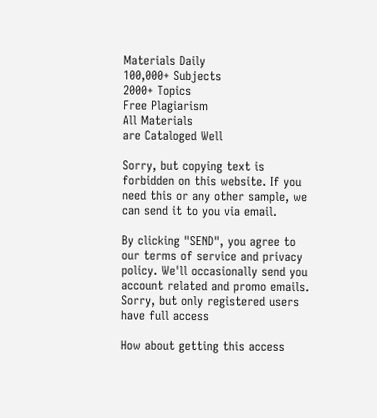Materials Daily
100,000+ Subjects
2000+ Topics
Free Plagiarism
All Materials
are Cataloged Well

Sorry, but copying text is forbidden on this website. If you need this or any other sample, we can send it to you via email.

By clicking "SEND", you agree to our terms of service and privacy policy. We'll occasionally send you account related and promo emails.
Sorry, but only registered users have full access

How about getting this access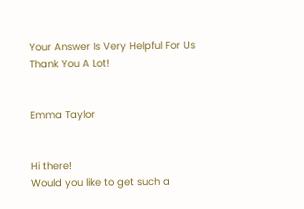Your Answer Is Very Helpful For Us
Thank You A Lot!


Emma Taylor


Hi there!
Would you like to get such a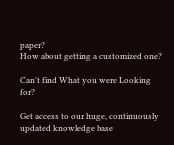paper?
How about getting a customized one?

Can't find What you were Looking for?

Get access to our huge, continuously updated knowledge base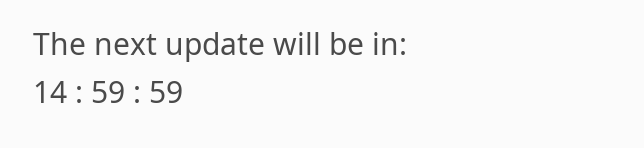The next update will be in:
14 : 59 : 59